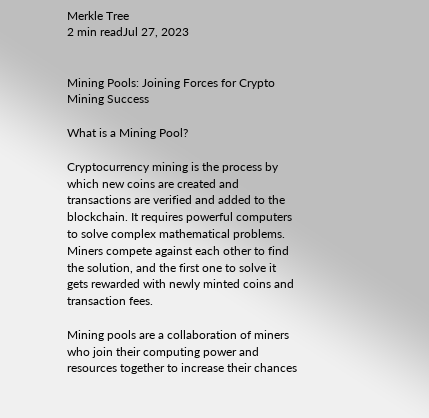Merkle Tree
2 min readJul 27, 2023


Mining Pools: Joining Forces for Crypto Mining Success

What is a Mining Pool?

Cryptocurrency mining is the process by which new coins are created and transactions are verified and added to the blockchain. It requires powerful computers to solve complex mathematical problems. Miners compete against each other to find the solution, and the first one to solve it gets rewarded with newly minted coins and transaction fees.

Mining pools are a collaboration of miners who join their computing power and resources together to increase their chances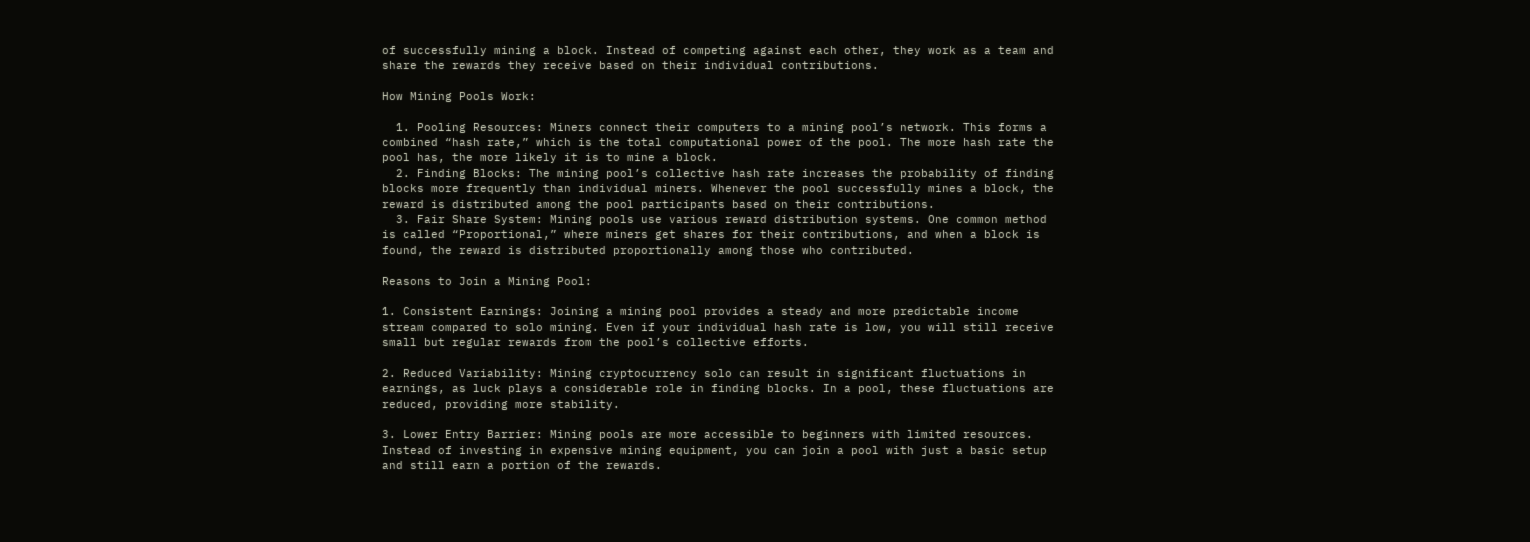of successfully mining a block. Instead of competing against each other, they work as a team and share the rewards they receive based on their individual contributions.

How Mining Pools Work:

  1. Pooling Resources: Miners connect their computers to a mining pool’s network. This forms a combined “hash rate,” which is the total computational power of the pool. The more hash rate the pool has, the more likely it is to mine a block.
  2. Finding Blocks: The mining pool’s collective hash rate increases the probability of finding blocks more frequently than individual miners. Whenever the pool successfully mines a block, the reward is distributed among the pool participants based on their contributions.
  3. Fair Share System: Mining pools use various reward distribution systems. One common method is called “Proportional,” where miners get shares for their contributions, and when a block is found, the reward is distributed proportionally among those who contributed.

Reasons to Join a Mining Pool:

1. Consistent Earnings: Joining a mining pool provides a steady and more predictable income stream compared to solo mining. Even if your individual hash rate is low, you will still receive small but regular rewards from the pool’s collective efforts.

2. Reduced Variability: Mining cryptocurrency solo can result in significant fluctuations in earnings, as luck plays a considerable role in finding blocks. In a pool, these fluctuations are reduced, providing more stability.

3. Lower Entry Barrier: Mining pools are more accessible to beginners with limited resources. Instead of investing in expensive mining equipment, you can join a pool with just a basic setup and still earn a portion of the rewards.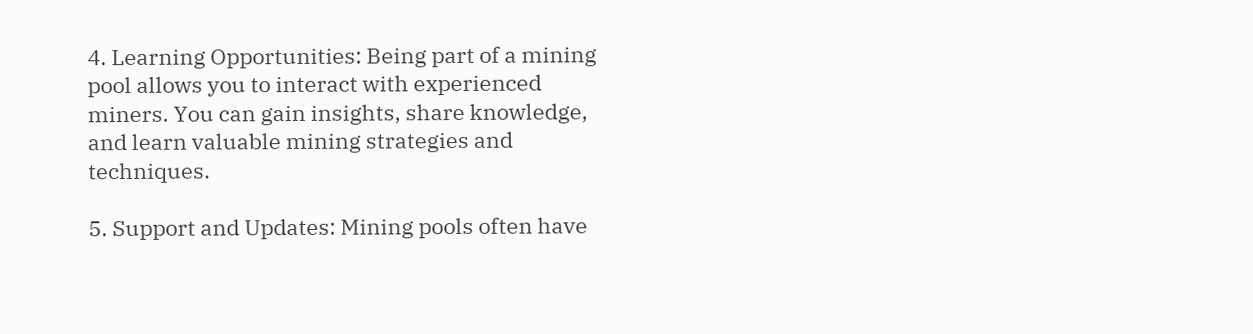4. Learning Opportunities: Being part of a mining pool allows you to interact with experienced miners. You can gain insights, share knowledge, and learn valuable mining strategies and techniques.

5. Support and Updates: Mining pools often have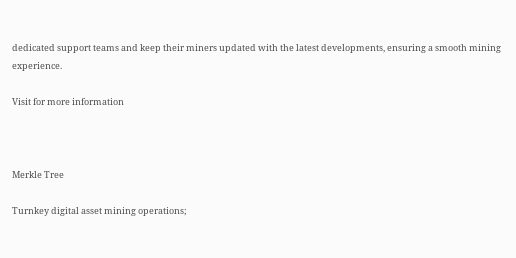dedicated support teams and keep their miners updated with the latest developments, ensuring a smooth mining experience.

Visit for more information



Merkle Tree

Turnkey digital asset mining operations;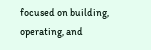focused on building, operating, and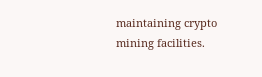maintaining crypto mining facilities.